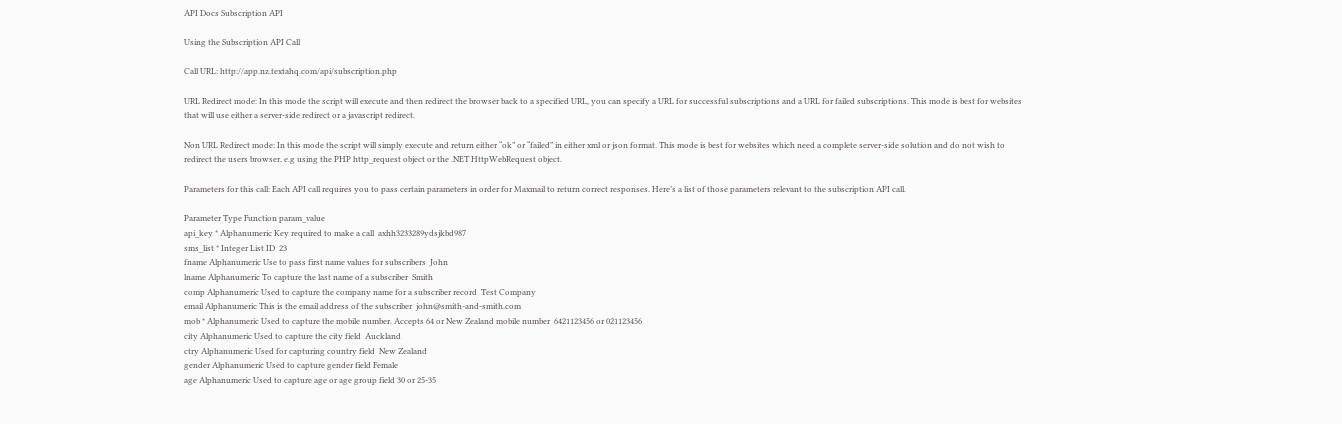API Docs Subscription API

Using the Subscription API Call

Call URL: http://app.nz.textahq.com/api/subscription.php

URL Redirect mode: In this mode the script will execute and then redirect the browser back to a specified URL, you can specify a URL for successful subscriptions and a URL for failed subscriptions. This mode is best for websites that will use either a server-side redirect or a javascript redirect.

Non URL Redirect mode: In this mode the script will simply execute and return either “ok” or “failed” in either xml or json format. This mode is best for websites which need a complete server-side solution and do not wish to redirect the users browser. e.g using the PHP http_request object or the .NET HttpWebRequest object.

Parameters for this call: Each API call requires you to pass certain parameters in order for Maxmail to return correct responses. Here’s a list of those parameters relevant to the subscription API call.

Parameter Type Function param_value
api_key * Alphanumeric Key required to make a call  axhh3233289ydsjkbd987
sms_list * Integer List ID  23
fname Alphanumeric Use to pass first name values for subscribers  John
lname Alphanumeric To capture the last name of a subscriber  Smith
comp Alphanumeric Used to capture the company name for a subscriber record  Test Company
email Alphanumeric This is the email address of the subscriber  john@smith-and-smith.com
mob * Alphanumeric Used to capture the mobile number. Accepts 64 or New Zealand mobile number  6421123456 or 021123456
city Alphanumeric Used to capture the city field  Auckland
ctry Alphanumeric Used for capturing country field  New Zealand
gender Alphanumeric Used to capture gender field Female
age Alphanumeric Used to capture age or age group field 30 or 25-35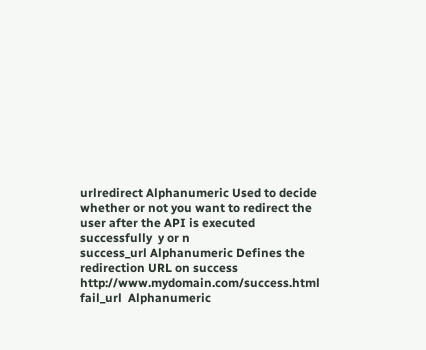urlredirect Alphanumeric Used to decide whether or not you want to redirect the user after the API is executed successfully  y or n
success_url Alphanumeric Defines the redirection URL on success  http://www.mydomain.com/success.html
fail_url  Alphanumeric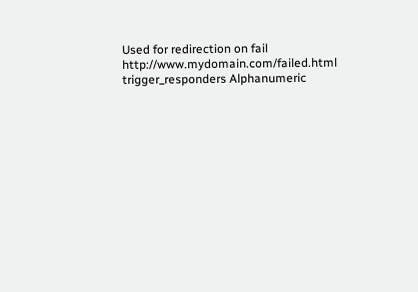Used for redirection on fail  http://www.mydomain.com/failed.html
trigger_responders Alphanumeric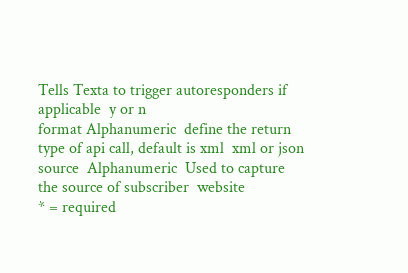Tells Texta to trigger autoresponders if applicable  y or n
format Alphanumeric  define the return type of api call, default is xml  xml or json
source  Alphanumeric  Used to capture the source of subscriber  website
* = required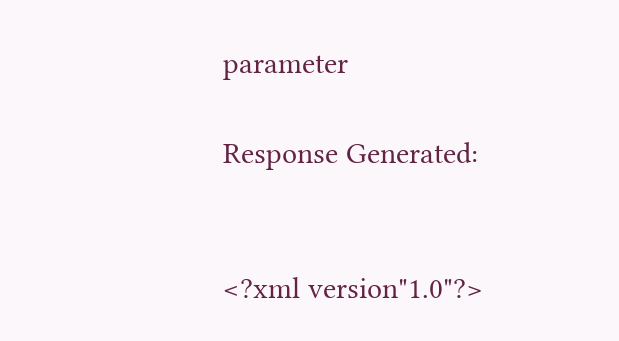parameter

Response Generated:


<?xml version"1.0"?>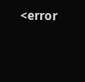<error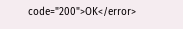code="200">OK</error>